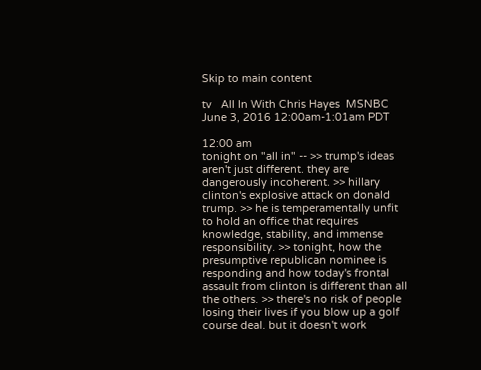Skip to main content

tv   All In With Chris Hayes  MSNBC  June 3, 2016 12:00am-1:01am PDT

12:00 am
tonight on "all in" -- >> trump's ideas aren't just different. they are dangerously incoherent. >> hillary clinton's explosive attack on donald trump. >> he is temperamentally unfit to hold an office that requires knowledge, stability, and immense responsibility. >> tonight, how the presumptive republican nominee is responding and how today's frontal assault from clinton is different than all the others. >> there's no risk of people losing their lives if you blow up a golf course deal. but it doesn't work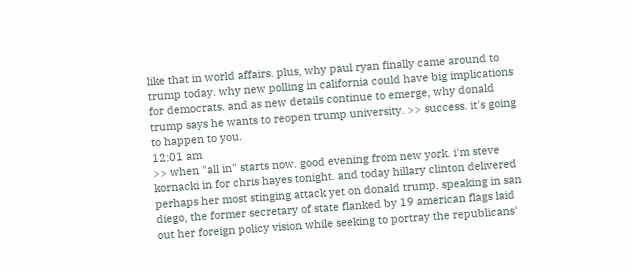like that in world affairs. plus, why paul ryan finally came around to trump today. why new polling in california could have big implications for democrats. and as new details continue to emerge, why donald trump says he wants to reopen trump university. >> success. it's going to happen to you.
12:01 am
>> when "all in" starts now. good evening from new york. i'm steve kornacki in for chris hayes tonight. and today hillary clinton delivered perhaps her most stinging attack yet on donald trump. speaking in san diego, the former secretary of state flanked by 19 american flags laid out her foreign policy vision while seeking to portray the republicans'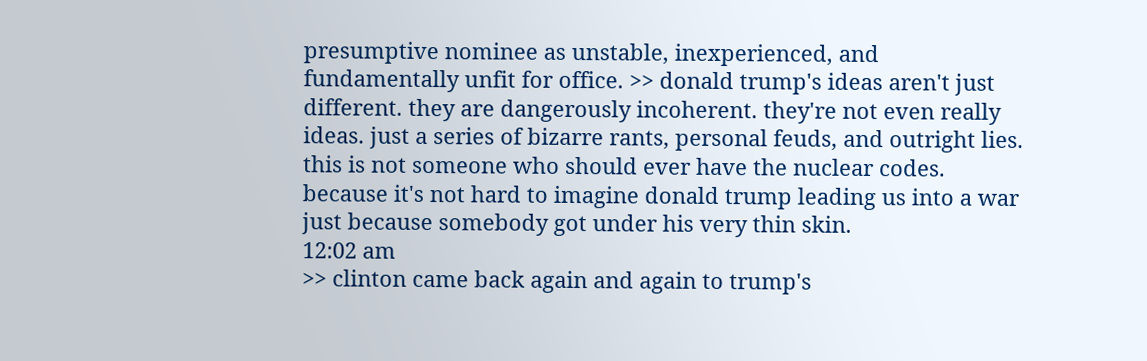presumptive nominee as unstable, inexperienced, and fundamentally unfit for office. >> donald trump's ideas aren't just different. they are dangerously incoherent. they're not even really ideas. just a series of bizarre rants, personal feuds, and outright lies. this is not someone who should ever have the nuclear codes. because it's not hard to imagine donald trump leading us into a war just because somebody got under his very thin skin.
12:02 am
>> clinton came back again and again to trump's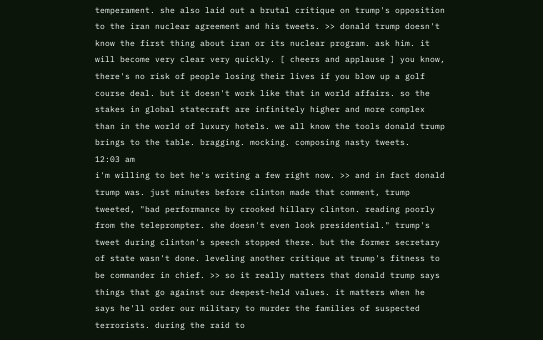temperament. she also laid out a brutal critique on trump's opposition to the iran nuclear agreement and his tweets. >> donald trump doesn't know the first thing about iran or its nuclear program. ask him. it will become very clear very quickly. [ cheers and applause ] you know, there's no risk of people losing their lives if you blow up a golf course deal. but it doesn't work like that in world affairs. so the stakes in global statecraft are infinitely higher and more complex than in the world of luxury hotels. we all know the tools donald trump brings to the table. bragging. mocking. composing nasty tweets.
12:03 am
i'm willing to bet he's writing a few right now. >> and in fact donald trump was. just minutes before clinton made that comment, trump tweeted, "bad performance by crooked hillary clinton. reading poorly from the teleprompter. she doesn't even look presidential." trump's tweet during clinton's speech stopped there. but the former secretary of state wasn't done. leveling another critique at trump's fitness to be commander in chief. >> so it really matters that donald trump says things that go against our deepest-held values. it matters when he says he'll order our military to murder the families of suspected terrorists. during the raid to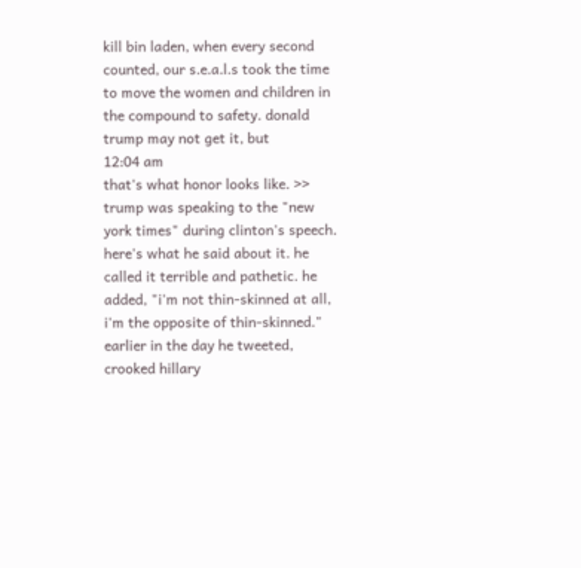kill bin laden, when every second counted, our s.e.a.l.s took the time to move the women and children in the compound to safety. donald trump may not get it, but
12:04 am
that's what honor looks like. >> trump was speaking to the "new york times" during clinton's speech. here's what he said about it. he called it terrible and pathetic. he added, "i'm not thin-skinned at all, i'm the opposite of thin-skinned." earlier in the day he tweeted, crooked hillary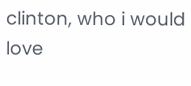clinton, who i would love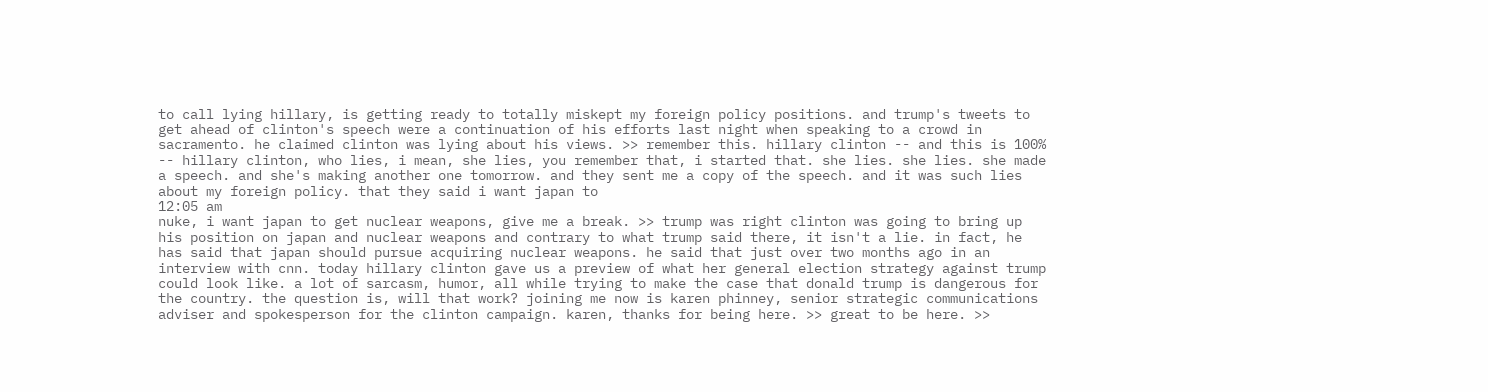to call lying hillary, is getting ready to totally miskept my foreign policy positions. and trump's tweets to get ahead of clinton's speech were a continuation of his efforts last night when speaking to a crowd in sacramento. he claimed clinton was lying about his views. >> remember this. hillary clinton -- and this is 100% -- hillary clinton, who lies, i mean, she lies, you remember that, i started that. she lies. she lies. she made a speech. and she's making another one tomorrow. and they sent me a copy of the speech. and it was such lies about my foreign policy. that they said i want japan to
12:05 am
nuke, i want japan to get nuclear weapons, give me a break. >> trump was right clinton was going to bring up his position on japan and nuclear weapons and contrary to what trump said there, it isn't a lie. in fact, he has said that japan should pursue acquiring nuclear weapons. he said that just over two months ago in an interview with cnn. today hillary clinton gave us a preview of what her general election strategy against trump could look like. a lot of sarcasm, humor, all while trying to make the case that donald trump is dangerous for the country. the question is, will that work? joining me now is karen phinney, senior strategic communications adviser and spokesperson for the clinton campaign. karen, thanks for being here. >> great to be here. >>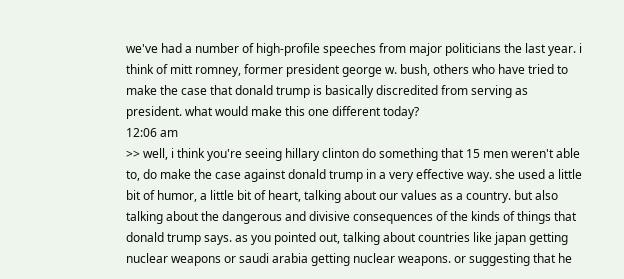we've had a number of high-profile speeches from major politicians the last year. i think of mitt romney, former president george w. bush, others who have tried to make the case that donald trump is basically discredited from serving as president. what would make this one different today?
12:06 am
>> well, i think you're seeing hillary clinton do something that 15 men weren't able to, do make the case against donald trump in a very effective way. she used a little bit of humor, a little bit of heart, talking about our values as a country. but also talking about the dangerous and divisive consequences of the kinds of things that donald trump says. as you pointed out, talking about countries like japan getting nuclear weapons or saudi arabia getting nuclear weapons. or suggesting that he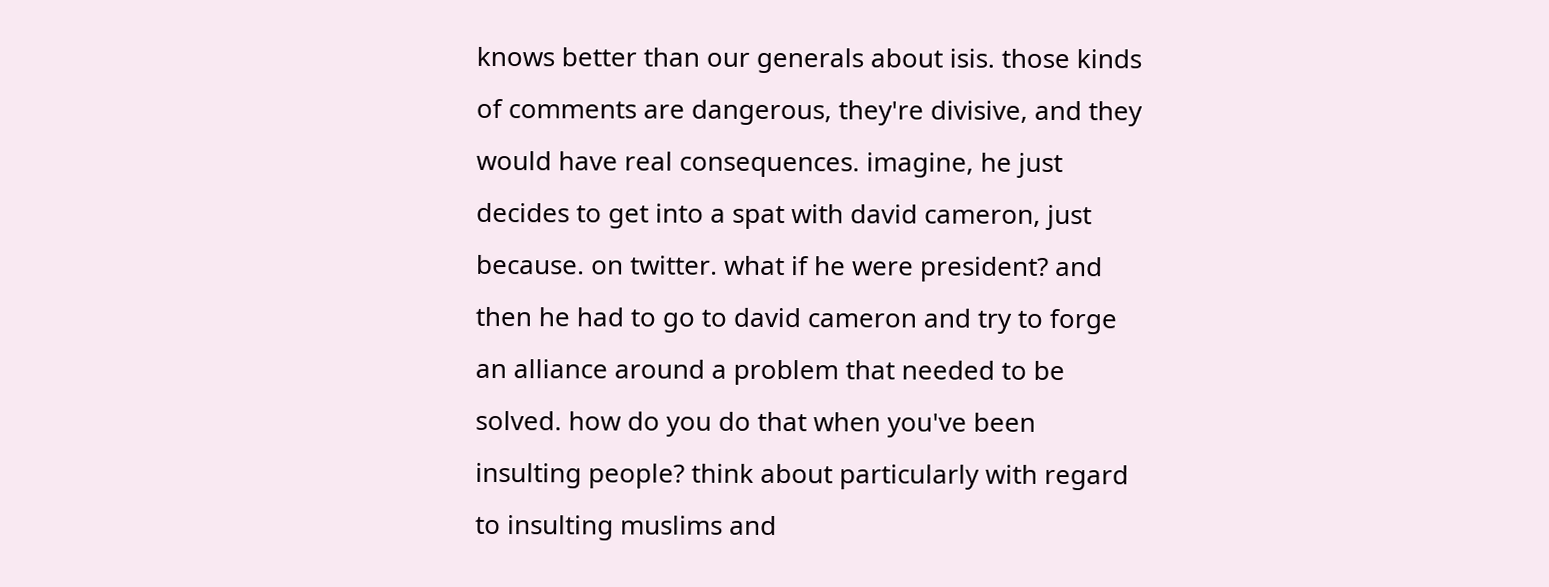knows better than our generals about isis. those kinds of comments are dangerous, they're divisive, and they would have real consequences. imagine, he just decides to get into a spat with david cameron, just because. on twitter. what if he were president? and then he had to go to david cameron and try to forge an alliance around a problem that needed to be solved. how do you do that when you've been insulting people? think about particularly with regard to insulting muslims and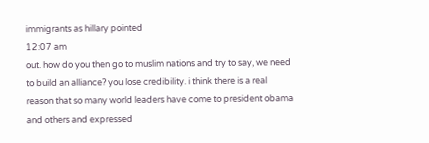immigrants as hillary pointed
12:07 am
out. how do you then go to muslim nations and try to say, we need to build an alliance? you lose credibility. i think there is a real reason that so many world leaders have come to president obama and others and expressed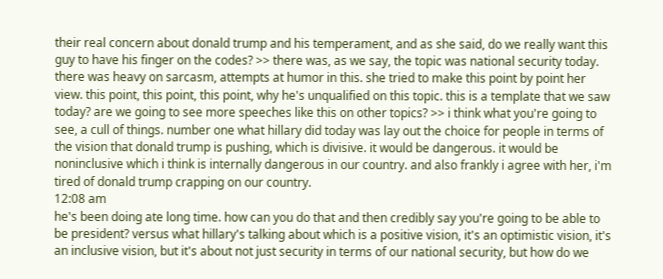their real concern about donald trump and his temperament, and as she said, do we really want this guy to have his finger on the codes? >> there was, as we say, the topic was national security today. there was heavy on sarcasm, attempts at humor in this. she tried to make this point by point her view. this point, this point, this point, why he's unqualified on this topic. this is a template that we saw today? are we going to see more speeches like this on other topics? >> i think what you're going to see, a cull of things. number one what hillary did today was lay out the choice for people in terms of the vision that donald trump is pushing, which is divisive. it would be dangerous. it would be noninclusive which i think is internally dangerous in our country. and also frankly i agree with her, i'm tired of donald trump crapping on our country.
12:08 am
he's been doing ate long time. how can you do that and then credibly say you're going to be able to be president? versus what hillary's talking about which is a positive vision, it's an optimistic vision, it's an inclusive vision, but it's about not just security in terms of our national security, but how do we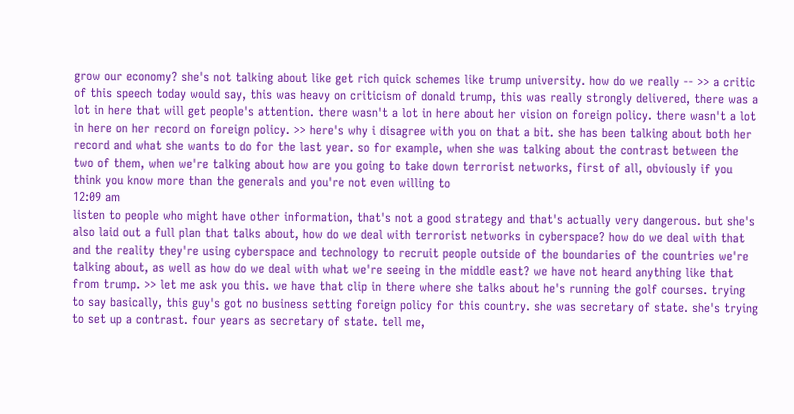grow our economy? she's not talking about like get rich quick schemes like trump university. how do we really -- >> a critic of this speech today would say, this was heavy on criticism of donald trump, this was really strongly delivered, there was a lot in here that will get people's attention. there wasn't a lot in here about her vision on foreign policy. there wasn't a lot in here on her record on foreign policy. >> here's why i disagree with you on that a bit. she has been talking about both her record and what she wants to do for the last year. so for example, when she was talking about the contrast between the two of them, when we're talking about how are you going to take down terrorist networks, first of all, obviously if you think you know more than the generals and you're not even willing to
12:09 am
listen to people who might have other information, that's not a good strategy and that's actually very dangerous. but she's also laid out a full plan that talks about, how do we deal with terrorist networks in cyberspace? how do we deal with that and the reality they're using cyberspace and technology to recruit people outside of the boundaries of the countries we're talking about, as well as how do we deal with what we're seeing in the middle east? we have not heard anything like that from trump. >> let me ask you this. we have that clip in there where she talks about he's running the golf courses. trying to say basically, this guy's got no business setting foreign policy for this country. she was secretary of state. she's trying to set up a contrast. four years as secretary of state. tell me,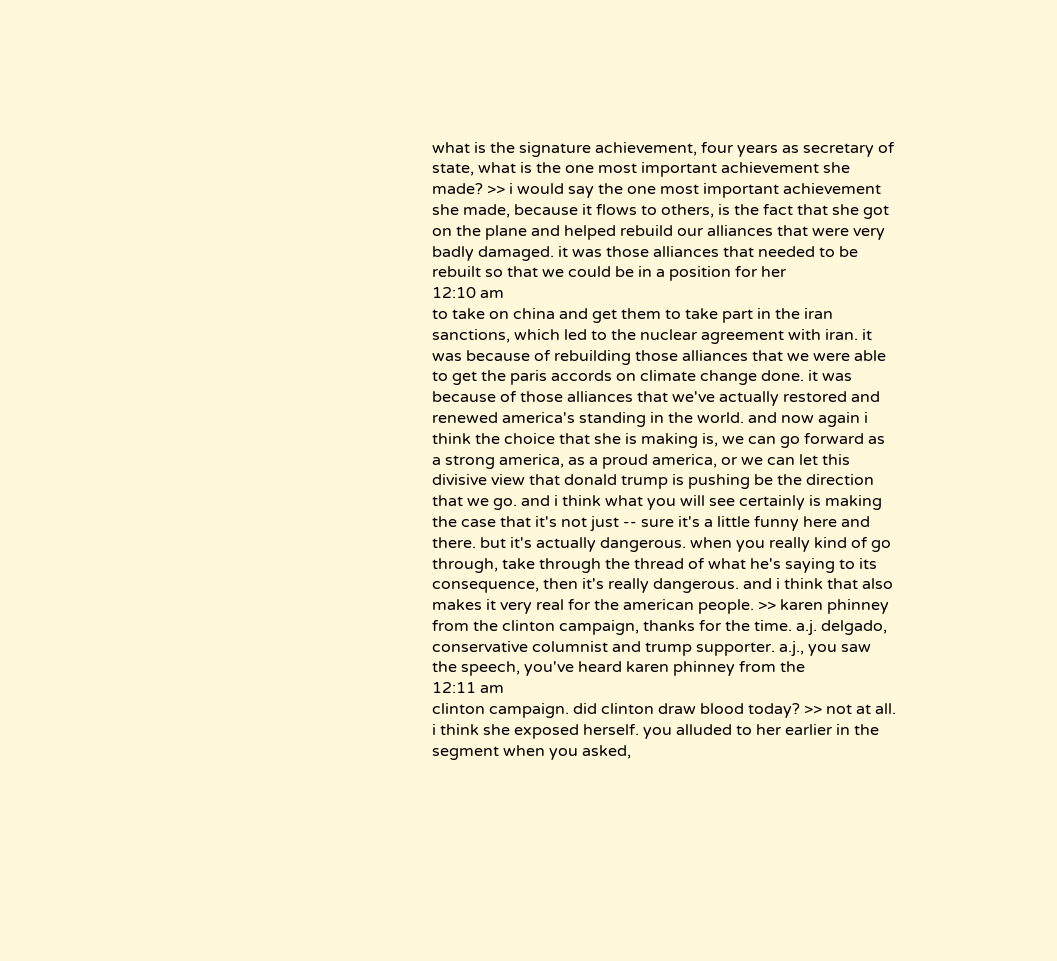what is the signature achievement, four years as secretary of state, what is the one most important achievement she made? >> i would say the one most important achievement she made, because it flows to others, is the fact that she got on the plane and helped rebuild our alliances that were very badly damaged. it was those alliances that needed to be rebuilt so that we could be in a position for her
12:10 am
to take on china and get them to take part in the iran sanctions, which led to the nuclear agreement with iran. it was because of rebuilding those alliances that we were able to get the paris accords on climate change done. it was because of those alliances that we've actually restored and renewed america's standing in the world. and now again i think the choice that she is making is, we can go forward as a strong america, as a proud america, or we can let this divisive view that donald trump is pushing be the direction that we go. and i think what you will see certainly is making the case that it's not just -- sure it's a little funny here and there. but it's actually dangerous. when you really kind of go through, take through the thread of what he's saying to its consequence, then it's really dangerous. and i think that also makes it very real for the american people. >> karen phinney from the clinton campaign, thanks for the time. a.j. delgado, conservative columnist and trump supporter. a.j., you saw the speech, you've heard karen phinney from the
12:11 am
clinton campaign. did clinton draw blood today? >> not at all. i think she exposed herself. you alluded to her earlier in the segment when you asked,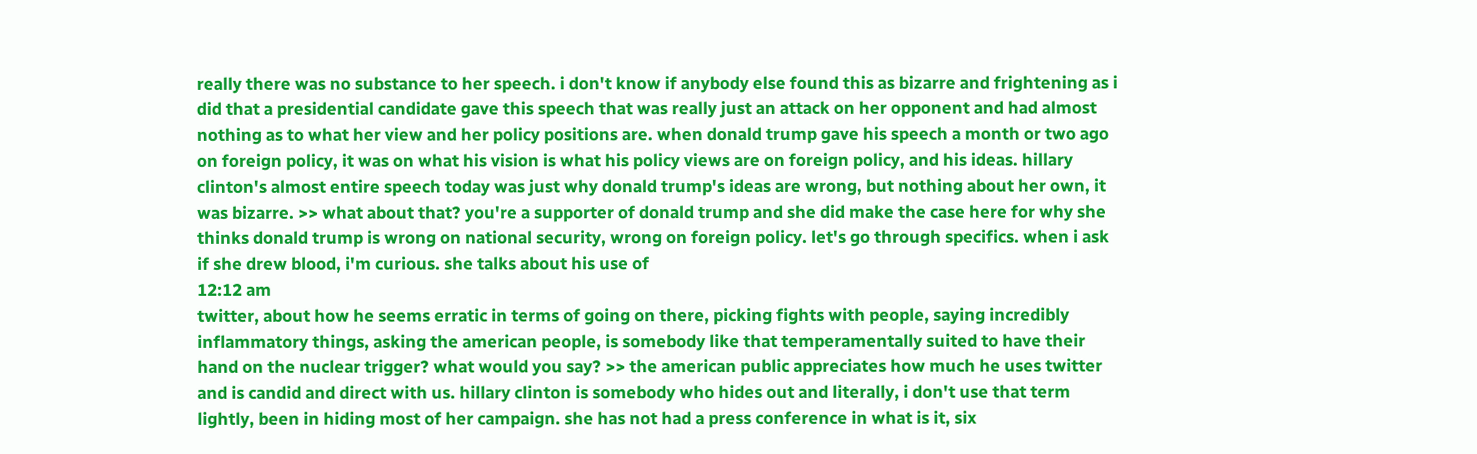really there was no substance to her speech. i don't know if anybody else found this as bizarre and frightening as i did that a presidential candidate gave this speech that was really just an attack on her opponent and had almost nothing as to what her view and her policy positions are. when donald trump gave his speech a month or two ago on foreign policy, it was on what his vision is what his policy views are on foreign policy, and his ideas. hillary clinton's almost entire speech today was just why donald trump's ideas are wrong, but nothing about her own, it was bizarre. >> what about that? you're a supporter of donald trump and she did make the case here for why she thinks donald trump is wrong on national security, wrong on foreign policy. let's go through specifics. when i ask if she drew blood, i'm curious. she talks about his use of
12:12 am
twitter, about how he seems erratic in terms of going on there, picking fights with people, saying incredibly inflammatory things, asking the american people, is somebody like that temperamentally suited to have their hand on the nuclear trigger? what would you say? >> the american public appreciates how much he uses twitter and is candid and direct with us. hillary clinton is somebody who hides out and literally, i don't use that term lightly, been in hiding most of her campaign. she has not had a press conference in what is it, six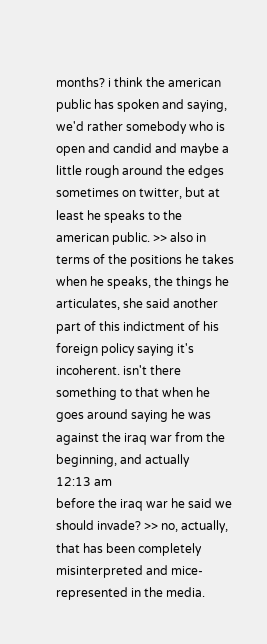months? i think the american public has spoken and saying, we'd rather somebody who is open and candid and maybe a little rough around the edges sometimes on twitter, but at least he speaks to the american public. >> also in terms of the positions he takes when he speaks, the things he articulates, she said another part of this indictment of his foreign policy saying it's incoherent. isn't there something to that when he goes around saying he was against the iraq war from the beginning, and actually
12:13 am
before the iraq war he said we should invade? >> no, actually, that has been completely misinterpreted and mice-represented in the media.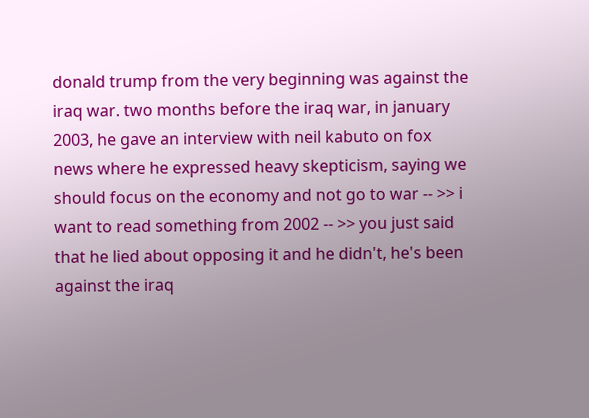donald trump from the very beginning was against the iraq war. two months before the iraq war, in january 2003, he gave an interview with neil kabuto on fox news where he expressed heavy skepticism, saying we should focus on the economy and not go to war -- >> i want to read something from 2002 -- >> you just said that he lied about opposing it and he didn't, he's been against the iraq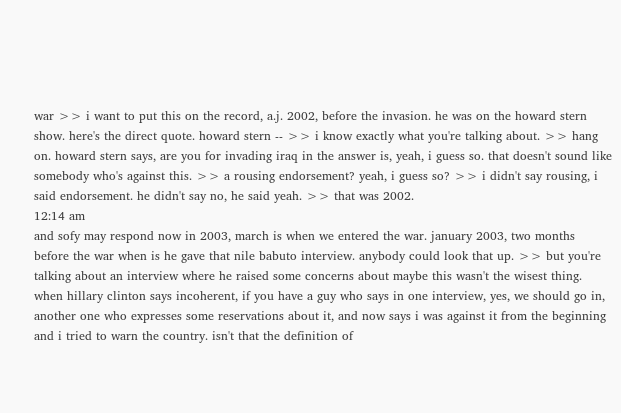war >> i want to put this on the record, a.j. 2002, before the invasion. he was on the howard stern show. here's the direct quote. howard stern -- >> i know exactly what you're talking about. >> hang on. howard stern says, are you for invading iraq in the answer is, yeah, i guess so. that doesn't sound like somebody who's against this. >> a rousing endorsement? yeah, i guess so? >> i didn't say rousing, i said endorsement. he didn't say no, he said yeah. >> that was 2002.
12:14 am
and sofy may respond now in 2003, march is when we entered the war. january 2003, two months before the war when is he gave that nile babuto interview. anybody could look that up. >> but you're talking about an interview where he raised some concerns about maybe this wasn't the wisest thing. when hillary clinton says incoherent, if you have a guy who says in one interview, yes, we should go in, another one who expresses some reservations about it, and now says i was against it from the beginning and i tried to warn the country. isn't that the definition of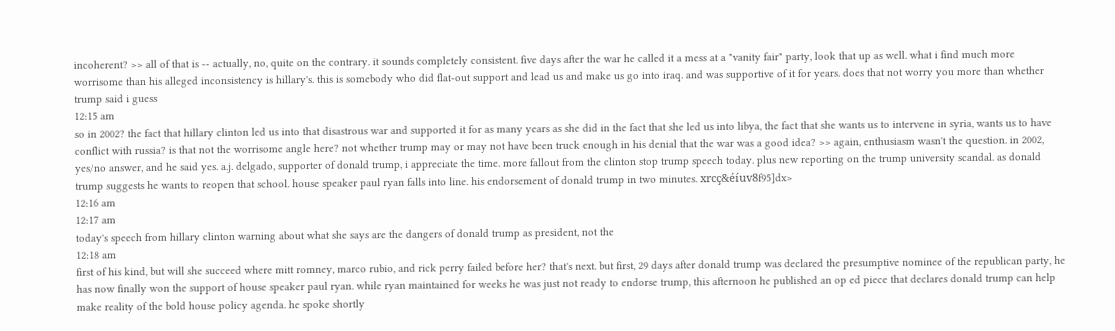incoherent? >> all of that is -- actually, no, quite on the contrary. it sounds completely consistent. five days after the war he called it a mess at a "vanity fair" party, look that up as well. what i find much more worrisome than his alleged inconsistency is hillary's. this is somebody who did flat-out support and lead us and make us go into iraq. and was supportive of it for years. does that not worry you more than whether trump said i guess
12:15 am
so in 2002? the fact that hillary clinton led us into that disastrous war and supported it for as many years as she did in the fact that she led us into libya, the fact that she wants us to intervene in syria, wants us to have conflict with russia? is that not the worrisome angle here? not whether trump may or may not have been truck enough in his denial that the war was a good idea? >> again, enthusiasm wasn't the question. in 2002, yes/no answer, and he said yes. a.j. delgado, supporter of donald trump, i appreciate the time. more fallout from the clinton stop trump speech today. plus new reporting on the trump university scandal. as donald trump suggests he wants to reopen that school. house speaker paul ryan falls into line. his endorsement of donald trump in two minutes. xrcç&éíuv8f95]dx>
12:16 am
12:17 am
today's speech from hillary clinton warning about what she says are the dangers of donald trump as president, not the
12:18 am
first of his kind, but will she succeed where mitt romney, marco rubio, and rick perry failed before her? that's next. but first, 29 days after donald trump was declared the presumptive nominee of the republican party, he has now finally won the support of house speaker paul ryan. while ryan maintained for weeks he was just not ready to endorse trump, this afternoon he published an op ed piece that declares donald trump can help make reality of the bold house policy agenda. he spoke shortly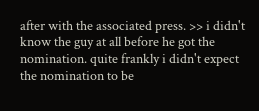after with the associated press. >> i didn't know the guy at all before he got the nomination. quite frankly i didn't expect the nomination to be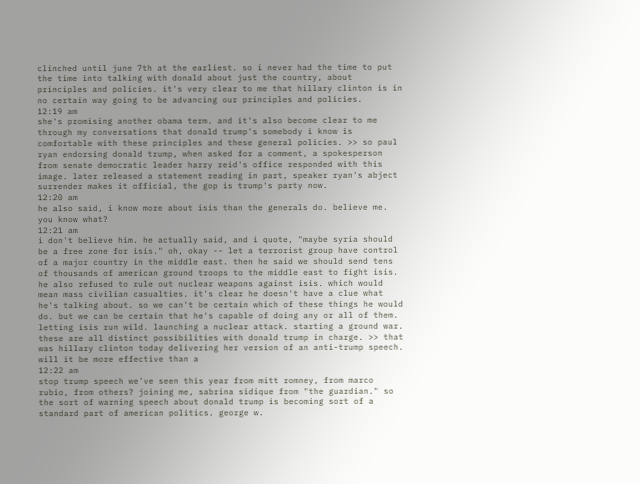clinched until june 7th at the earliest. so i never had the time to put the time into talking with donald about just the country, about principles and policies. it's very clear to me that hillary clinton is in no certain way going to be advancing our principles and policies.
12:19 am
she's promising another obama term. and it's also become clear to me through my conversations that donald trump's somebody i know is comfortable with these principles and these general policies. >> so paul ryan endorsing donald trump, when asked for a comment, a spokesperson from senate democratic leader harry reid's office responded with this image. later released a statement reading in part, speaker ryan's abject surrender makes it official, the gop is trump's party now.
12:20 am
he also said, i know more about isis than the generals do. believe me. you know what?
12:21 am
i don't believe him. he actually said, and i quote, "maybe syria should be a free zone for isis." oh, okay -- let a terrorist group have control of a major country in the middle east. then he said we should send tens of thousands of american ground troops to the middle east to fight isis. he also refused to rule out nuclear weapons against isis. which would mean mass civilian casualties. it's clear he doesn't have a clue what he's talking about. so we can't be certain which of these things he would do. but we can be certain that he's capable of doing any or all of them. letting isis run wild. launching a nuclear attack. starting a ground war. these are all distinct possibilities with donald trump in charge. >> that was hillary clinton today delivering her version of an anti-trump speech. will it be more effective than a
12:22 am
stop trump speech we've seen this year from mitt romney, from marco rubio, from others? joining me, sabrina sidique from "the guardian." so the sort of warning speech about donald trump is becoming sort of a standard part of american politics. george w.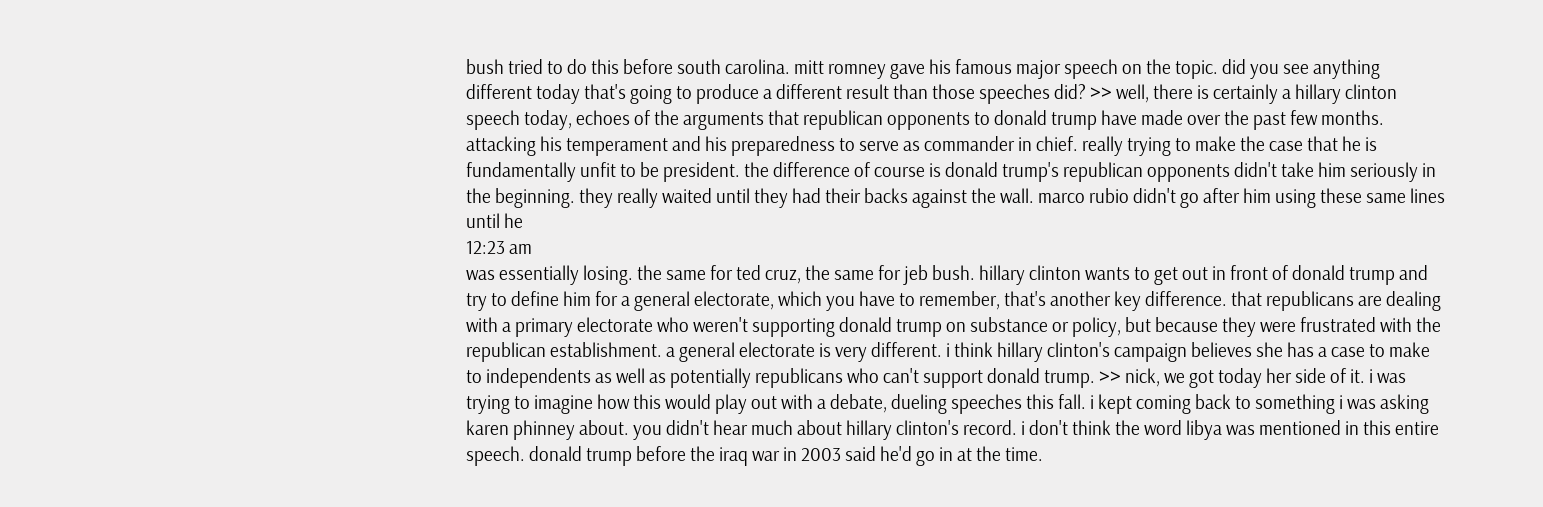bush tried to do this before south carolina. mitt romney gave his famous major speech on the topic. did you see anything different today that's going to produce a different result than those speeches did? >> well, there is certainly a hillary clinton speech today, echoes of the arguments that republican opponents to donald trump have made over the past few months. attacking his temperament and his preparedness to serve as commander in chief. really trying to make the case that he is fundamentally unfit to be president. the difference of course is donald trump's republican opponents didn't take him seriously in the beginning. they really waited until they had their backs against the wall. marco rubio didn't go after him using these same lines until he
12:23 am
was essentially losing. the same for ted cruz, the same for jeb bush. hillary clinton wants to get out in front of donald trump and try to define him for a general electorate, which you have to remember, that's another key difference. that republicans are dealing with a primary electorate who weren't supporting donald trump on substance or policy, but because they were frustrated with the republican establishment. a general electorate is very different. i think hillary clinton's campaign believes she has a case to make to independents as well as potentially republicans who can't support donald trump. >> nick, we got today her side of it. i was trying to imagine how this would play out with a debate, dueling speeches this fall. i kept coming back to something i was asking karen phinney about. you didn't hear much about hillary clinton's record. i don't think the word libya was mentioned in this entire speech. donald trump before the iraq war in 2003 said he'd go in at the time.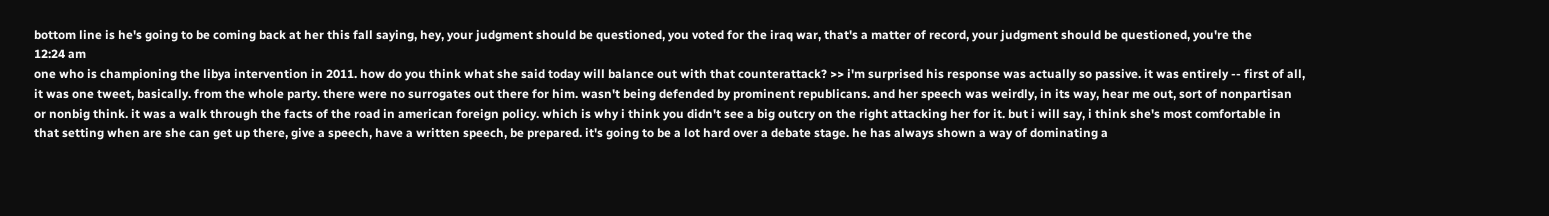bottom line is he's going to be coming back at her this fall saying, hey, your judgment should be questioned, you voted for the iraq war, that's a matter of record, your judgment should be questioned, you're the
12:24 am
one who is championing the libya intervention in 2011. how do you think what she said today will balance out with that counterattack? >> i'm surprised his response was actually so passive. it was entirely -- first of all, it was one tweet, basically. from the whole party. there were no surrogates out there for him. wasn't being defended by prominent republicans. and her speech was weirdly, in its way, hear me out, sort of nonpartisan or nonbig think. it was a walk through the facts of the road in american foreign policy. which is why i think you didn't see a big outcry on the right attacking her for it. but i will say, i think she's most comfortable in that setting when are she can get up there, give a speech, have a written speech, be prepared. it's going to be a lot hard over a debate stage. he has always shown a way of dominating a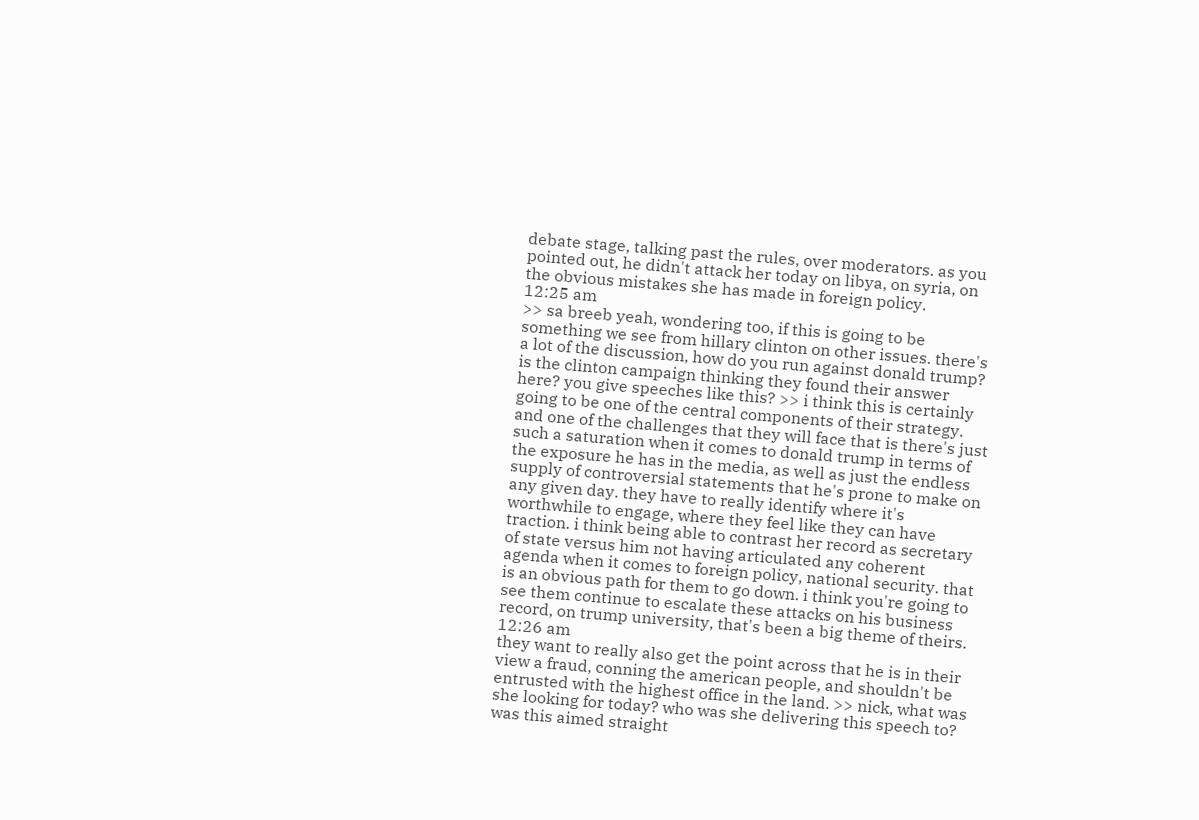debate stage, talking past the rules, over moderators. as you pointed out, he didn't attack her today on libya, on syria, on the obvious mistakes she has made in foreign policy.
12:25 am
>> sa breeb yeah, wondering too, if this is going to be something we see from hillary clinton on other issues. there's a lot of the discussion, how do you run against donald trump? is the clinton campaign thinking they found their answer here? you give speeches like this? >> i think this is certainly going to be one of the central components of their strategy. and one of the challenges that they will face that is there's just such a saturation when it comes to donald trump in terms of the exposure he has in the media, as well as just the endless supply of controversial statements that he's prone to make on any given day. they have to really identify where it's worthwhile to engage, where they feel like they can have traction. i think being able to contrast her record as secretary of state versus him not having articulated any coherent agenda when it comes to foreign policy, national security. that is an obvious path for them to go down. i think you're going to see them continue to escalate these attacks on his business record, on trump university, that's been a big theme of theirs.
12:26 am
they want to really also get the point across that he is in their view a fraud, conning the american people, and shouldn't be entrusted with the highest office in the land. >> nick, what was she looking for today? who was she delivering this speech to? was this aimed straight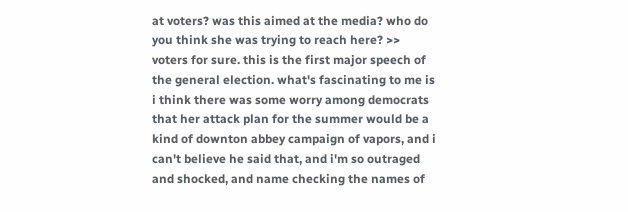at voters? was this aimed at the media? who do you think she was trying to reach here? >> voters for sure. this is the first major speech of the general election. what's fascinating to me is i think there was some worry among democrats that her attack plan for the summer would be a kind of downton abbey campaign of vapors, and i can't believe he said that, and i'm so outraged and shocked, and name checking the names of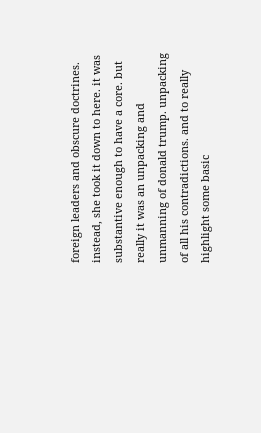foreign leaders and obscure doctrines. instead, she took it down to here. it was substantive enough to have a core. but really it was an unpacking and unmanning of donald trump. unpacking of all his contradictions. and to really highlight some basic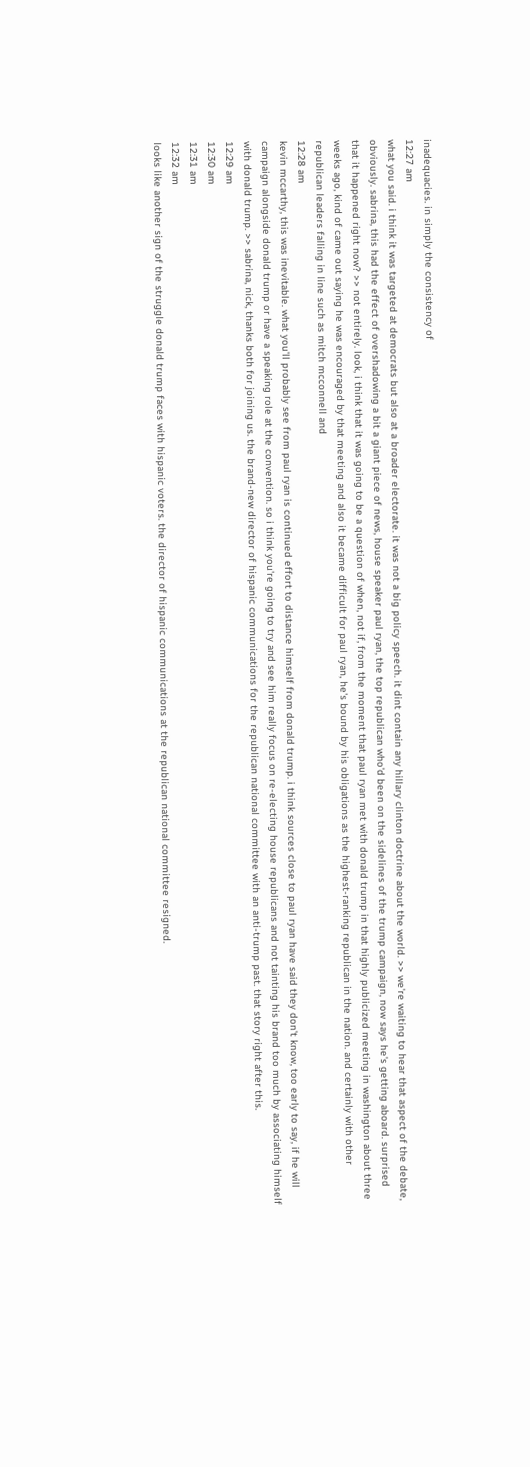inadequacies. in simply the consistency of
12:27 am
what you said. i think it was targeted at democrats but also at a broader electorate. it was not a big policy speech. it dint contain any hillary clinton doctrine about the world. >> we're waiting to hear that aspect of the debate, obviously. sabrina, this had the effect of overshadowing a bit a giant piece of news, house speaker paul ryan, the top republican who'd been on the sidelines of the trump campaign, now says he's getting aboard. surprised that it happened right now? >> not entirely. look, i think that it was going to be a question of when, not if, from the moment that paul ryan met with donald trump in that highly publicized meeting in washington about three weeks ago, kind of came out saying he was encouraged by that meeting and also it became difficult for paul ryan, he's bound by his obligations as the highest-ranking republican in the nation. and certainly with other republican leaders falling in line such as mitch mcconnell and
12:28 am
kevin mccarthy, this was inevitable. what you'll probably see from paul ryan is continued effort to distance himself from donald trump. i think sources close to paul ryan have said they don't know, too early to say, if he will campaign alongside donald trump or have a speaking role at the convention. so i think you're going to try and see him really focus on re-electing house republicans and not tainting his brand too much by associating himself with donald trump. >> sabrina, nick, thanks both for joining us. the brand-new director of hispanic communications for the republican national committee with an anti-trump past. that story right after this.
12:29 am
12:30 am
12:31 am
12:32 am
looks like another sign of the struggle donald trump faces with hispanic voters. the director of hispanic communications at the republican national committee resigned.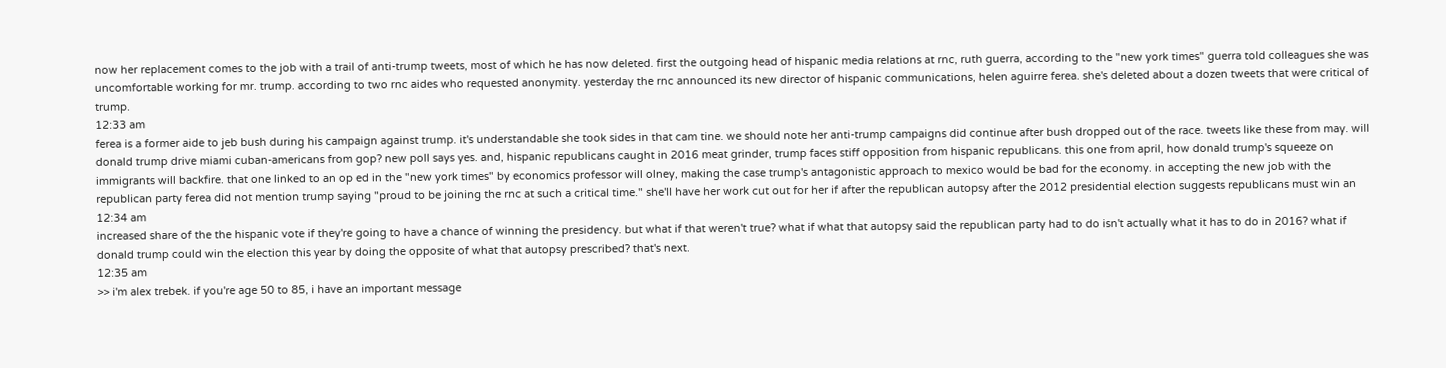now her replacement comes to the job with a trail of anti-trump tweets, most of which he has now deleted. first the outgoing head of hispanic media relations at rnc, ruth guerra, according to the "new york times" guerra told colleagues she was uncomfortable working for mr. trump. according to two rnc aides who requested anonymity. yesterday the rnc announced its new director of hispanic communications, helen aguirre ferea. she's deleted about a dozen tweets that were critical of trump.
12:33 am
ferea is a former aide to jeb bush during his campaign against trump. it's understandable she took sides in that cam tine. we should note her anti-trump campaigns did continue after bush dropped out of the race. tweets like these from may. will donald trump drive miami cuban-americans from gop? new poll says yes. and, hispanic republicans caught in 2016 meat grinder, trump faces stiff opposition from hispanic republicans. this one from april, how donald trump's squeeze on immigrants will backfire. that one linked to an op ed in the "new york times" by economics professor will olney, making the case trump's antagonistic approach to mexico would be bad for the economy. in accepting the new job with the republican party ferea did not mention trump saying "proud to be joining the rnc at such a critical time." she'll have her work cut out for her if after the republican autopsy after the 2012 presidential election suggests republicans must win an
12:34 am
increased share of the the hispanic vote if they're going to have a chance of winning the presidency. but what if that weren't true? what if what that autopsy said the republican party had to do isn't actually what it has to do in 2016? what if donald trump could win the election this year by doing the opposite of what that autopsy prescribed? that's next.
12:35 am
>> i'm alex trebek. if you're age 50 to 85, i have an important message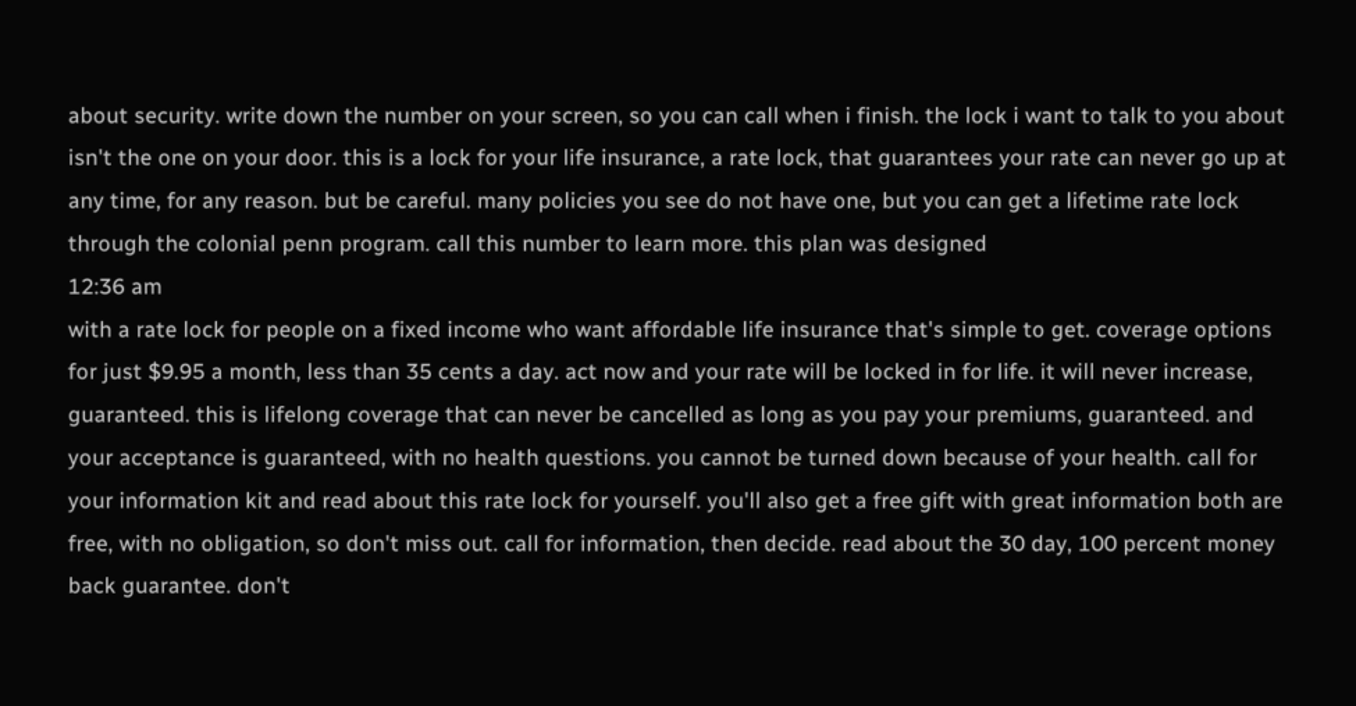about security. write down the number on your screen, so you can call when i finish. the lock i want to talk to you about isn't the one on your door. this is a lock for your life insurance, a rate lock, that guarantees your rate can never go up at any time, for any reason. but be careful. many policies you see do not have one, but you can get a lifetime rate lock through the colonial penn program. call this number to learn more. this plan was designed
12:36 am
with a rate lock for people on a fixed income who want affordable life insurance that's simple to get. coverage options for just $9.95 a month, less than 35 cents a day. act now and your rate will be locked in for life. it will never increase, guaranteed. this is lifelong coverage that can never be cancelled as long as you pay your premiums, guaranteed. and your acceptance is guaranteed, with no health questions. you cannot be turned down because of your health. call for your information kit and read about this rate lock for yourself. you'll also get a free gift with great information both are free, with no obligation, so don't miss out. call for information, then decide. read about the 30 day, 100 percent money back guarantee. don't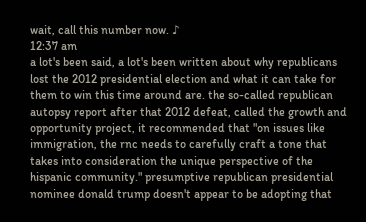wait, call this number now. ♪
12:37 am
a lot's been said, a lot's been written about why republicans lost the 2012 presidential election and what it can take for them to win this time around are. the so-called republican autopsy report after that 2012 defeat, called the growth and opportunity project, it recommended that "on issues like immigration, the rnc needs to carefully craft a tone that takes into consideration the unique perspective of the hispanic community." presumptive republican presidential nominee donald trump doesn't appear to be adopting that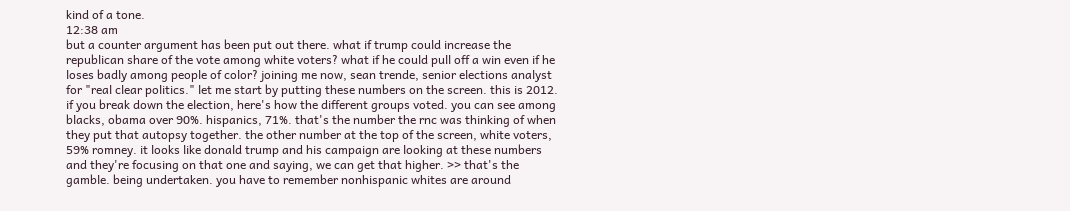kind of a tone.
12:38 am
but a counter argument has been put out there. what if trump could increase the republican share of the vote among white voters? what if he could pull off a win even if he loses badly among people of color? joining me now, sean trende, senior elections analyst for "real clear politics." let me start by putting these numbers on the screen. this is 2012. if you break down the election, here's how the different groups voted. you can see among blacks, obama over 90%. hispanics, 71%. that's the number the rnc was thinking of when they put that autopsy together. the other number at the top of the screen, white voters, 59% romney. it looks like donald trump and his campaign are looking at these numbers and they're focusing on that one and saying, we can get that higher. >> that's the gamble. being undertaken. you have to remember nonhispanic whites are around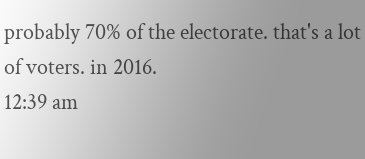probably 70% of the electorate. that's a lot of voters. in 2016.
12:39 am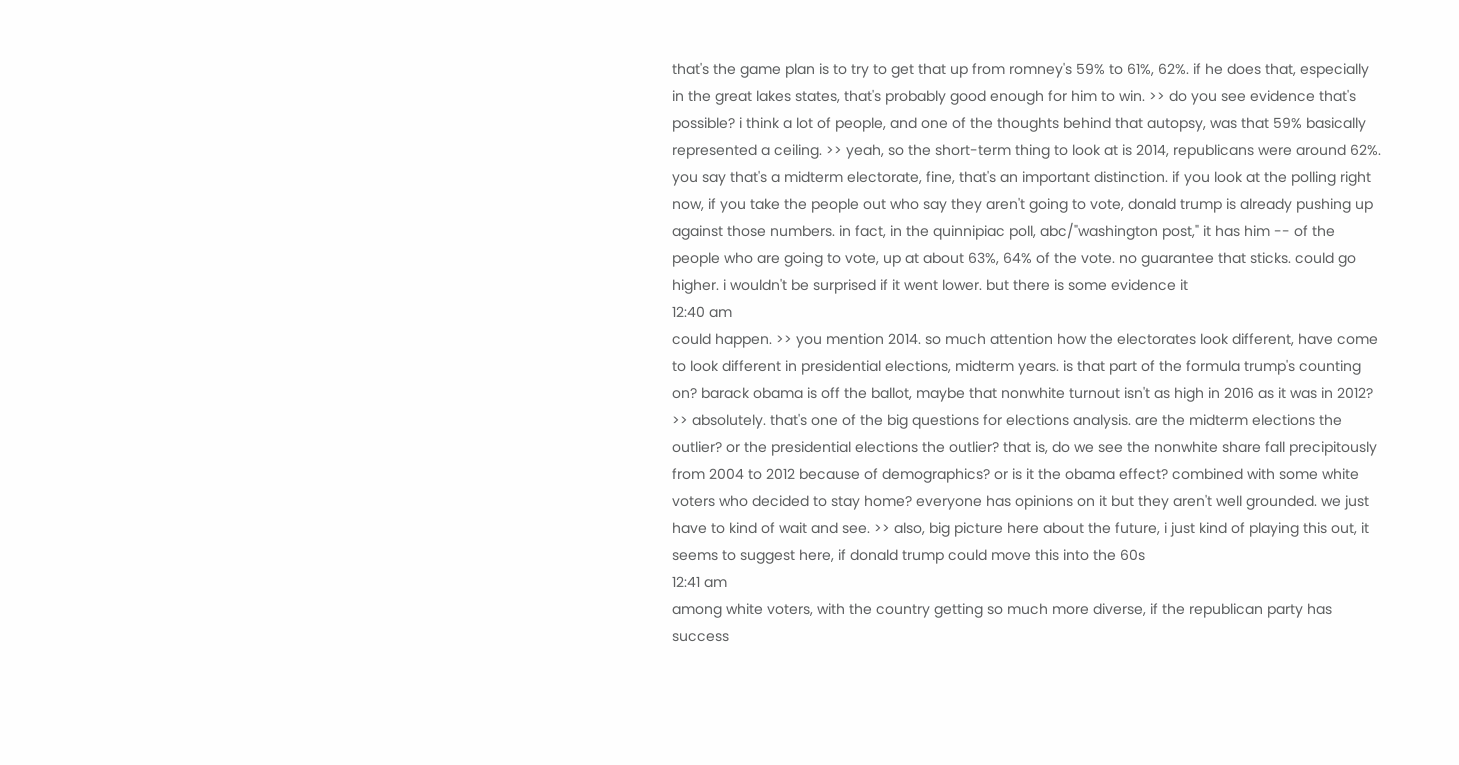that's the game plan is to try to get that up from romney's 59% to 61%, 62%. if he does that, especially in the great lakes states, that's probably good enough for him to win. >> do you see evidence that's possible? i think a lot of people, and one of the thoughts behind that autopsy, was that 59% basically represented a ceiling. >> yeah, so the short-term thing to look at is 2014, republicans were around 62%. you say that's a midterm electorate, fine, that's an important distinction. if you look at the polling right now, if you take the people out who say they aren't going to vote, donald trump is already pushing up against those numbers. in fact, in the quinnipiac poll, abc/"washington post," it has him -- of the people who are going to vote, up at about 63%, 64% of the vote. no guarantee that sticks. could go higher. i wouldn't be surprised if it went lower. but there is some evidence it
12:40 am
could happen. >> you mention 2014. so much attention how the electorates look different, have come to look different in presidential elections, midterm years. is that part of the formula trump's counting on? barack obama is off the ballot, maybe that nonwhite turnout isn't as high in 2016 as it was in 2012? >> absolutely. that's one of the big questions for elections analysis. are the midterm elections the outlier? or the presidential elections the outlier? that is, do we see the nonwhite share fall precipitously from 2004 to 2012 because of demographics? or is it the obama effect? combined with some white voters who decided to stay home? everyone has opinions on it but they aren't well grounded. we just have to kind of wait and see. >> also, big picture here about the future, i just kind of playing this out, it seems to suggest here, if donald trump could move this into the 60s
12:41 am
among white voters, with the country getting so much more diverse, if the republican party has success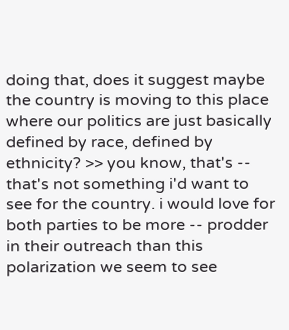doing that, does it suggest maybe the country is moving to this place where our politics are just basically defined by race, defined by ethnicity? >> you know, that's -- that's not something i'd want to see for the country. i would love for both parties to be more -- prodder in their outreach than this polarization we seem to see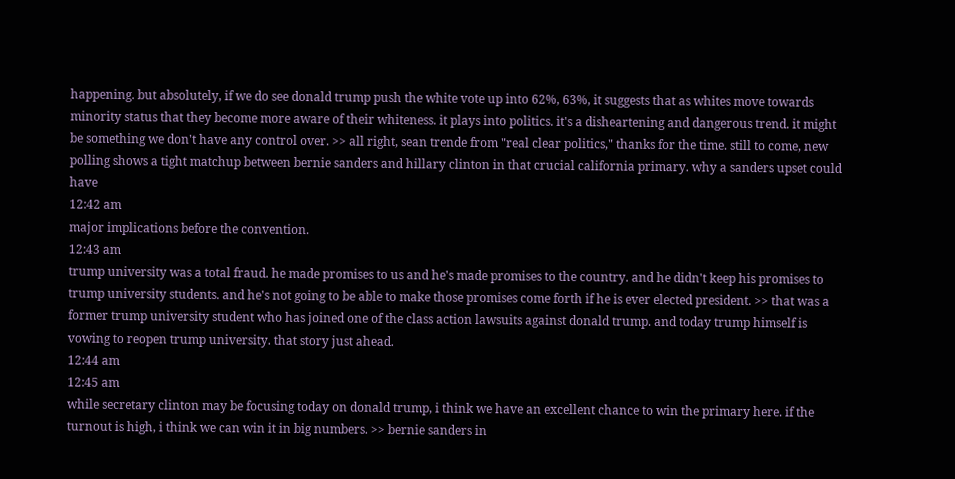happening. but absolutely, if we do see donald trump push the white vote up into 62%, 63%, it suggests that as whites move towards minority status that they become more aware of their whiteness. it plays into politics. it's a disheartening and dangerous trend. it might be something we don't have any control over. >> all right, sean trende from "real clear politics," thanks for the time. still to come, new polling shows a tight matchup between bernie sanders and hillary clinton in that crucial california primary. why a sanders upset could have
12:42 am
major implications before the convention.
12:43 am
trump university was a total fraud. he made promises to us and he's made promises to the country. and he didn't keep his promises to trump university students. and he's not going to be able to make those promises come forth if he is ever elected president. >> that was a former trump university student who has joined one of the class action lawsuits against donald trump. and today trump himself is vowing to reopen trump university. that story just ahead.
12:44 am
12:45 am
while secretary clinton may be focusing today on donald trump, i think we have an excellent chance to win the primary here. if the turnout is high, i think we can win it in big numbers. >> bernie sanders in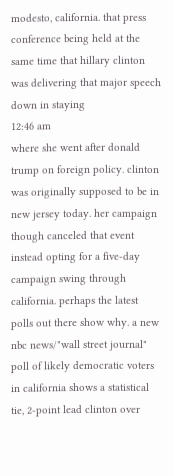modesto, california. that press conference being held at the same time that hillary clinton was delivering that major speech down in staying
12:46 am
where she went after donald trump on foreign policy. clinton was originally supposed to be in new jersey today. her campaign though canceled that event instead opting for a five-day campaign swing through california. perhaps the latest polls out there show why. a new nbc news/"wall street journal" poll of likely democratic voters in california shows a statistical tie, 2-point lead clinton over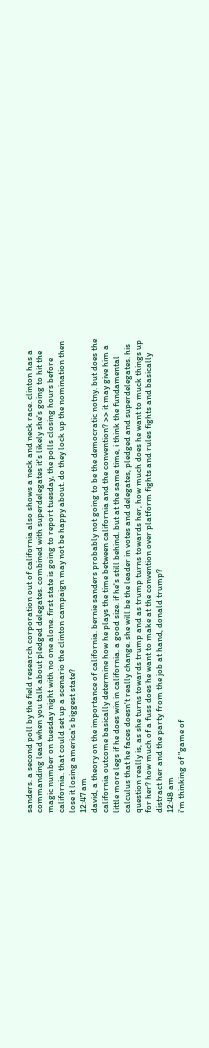sanders. a second poll by the field research corporation out of california also shows a neck and neck race. clinton has a commanding lead when you talk about pledged delegates. combined with superdelegates it's likely she's going to hit the magic number on tuesday night with no one alone. first state is going to report tuesday, the polls closing hours before california. that could set up a scenario the clinton campaign may not be happy about. do they lock up the nomination then lose it losing america's biggest state?
12:47 am
david, a theory on the importance of california. bernie sanders probably not going to be the democratic notny. but does the california outcome basically determine how he plays the time between california and the convention? >> it may give him a little more legs if he does win in california. a good size. if he's still behind. but at the same time, i think the fundamental calculus that he faces doesn't really change. she will be the leader in votes and delegates, pledged and superdelegates. his question really is, as she turns towards trump and as trump turns towards her, how much does he want to muck things up for her? how much of a fuss does he want to make at the convention over platform fights and rules fights and basically distract her and the party from the job at hand, donald trump?
12:48 am
i'm thinking of "game of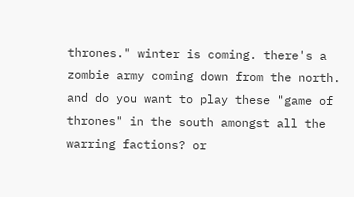thrones." winter is coming. there's a zombie army coming down from the north. and do you want to play these "game of thrones" in the south amongst all the warring factions? or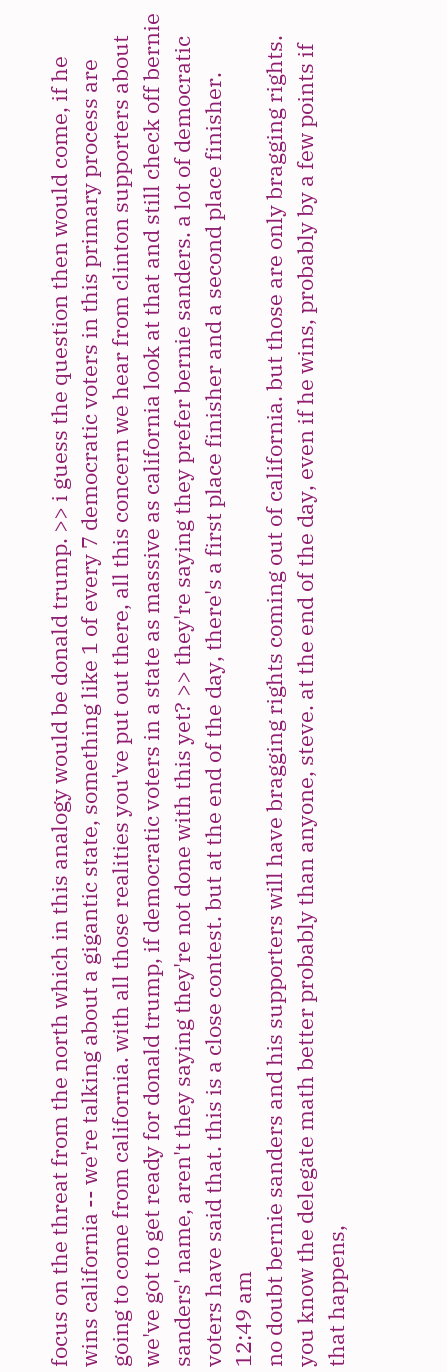focus on the threat from the north which in this analogy would be donald trump. >> i guess the question then would come, if he wins california -- we're talking about a gigantic state, something like 1 of every 7 democratic voters in this primary process are going to come from california. with all those realities you've put out there, all this concern we hear from clinton supporters about we've got to get ready for donald trump, if democratic voters in a state as massive as california look at that and still check off bernie sanders' name, aren't they saying they're not done with this yet? >> they're saying they prefer bernie sanders. a lot of democratic voters have said that. this is a close contest. but at the end of the day, there's a first place finisher and a second place finisher.
12:49 am
no doubt bernie sanders and his supporters will have bragging rights coming out of california. but those are only bragging rights. you know the delegate math better probably than anyone, steve. at the end of the day, even if he wins, probably by a few points if that happens,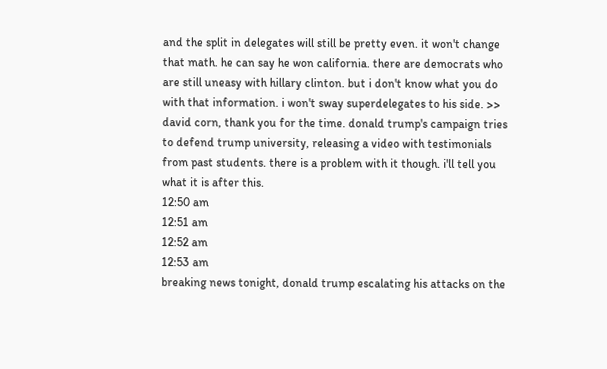and the split in delegates will still be pretty even. it won't change that math. he can say he won california. there are democrats who are still uneasy with hillary clinton. but i don't know what you do with that information. i won't sway superdelegates to his side. >> david corn, thank you for the time. donald trump's campaign tries to defend trump university, releasing a video with testimonials from past students. there is a problem with it though. i'll tell you what it is after this.
12:50 am
12:51 am
12:52 am
12:53 am
breaking news tonight, donald trump escalating his attacks on the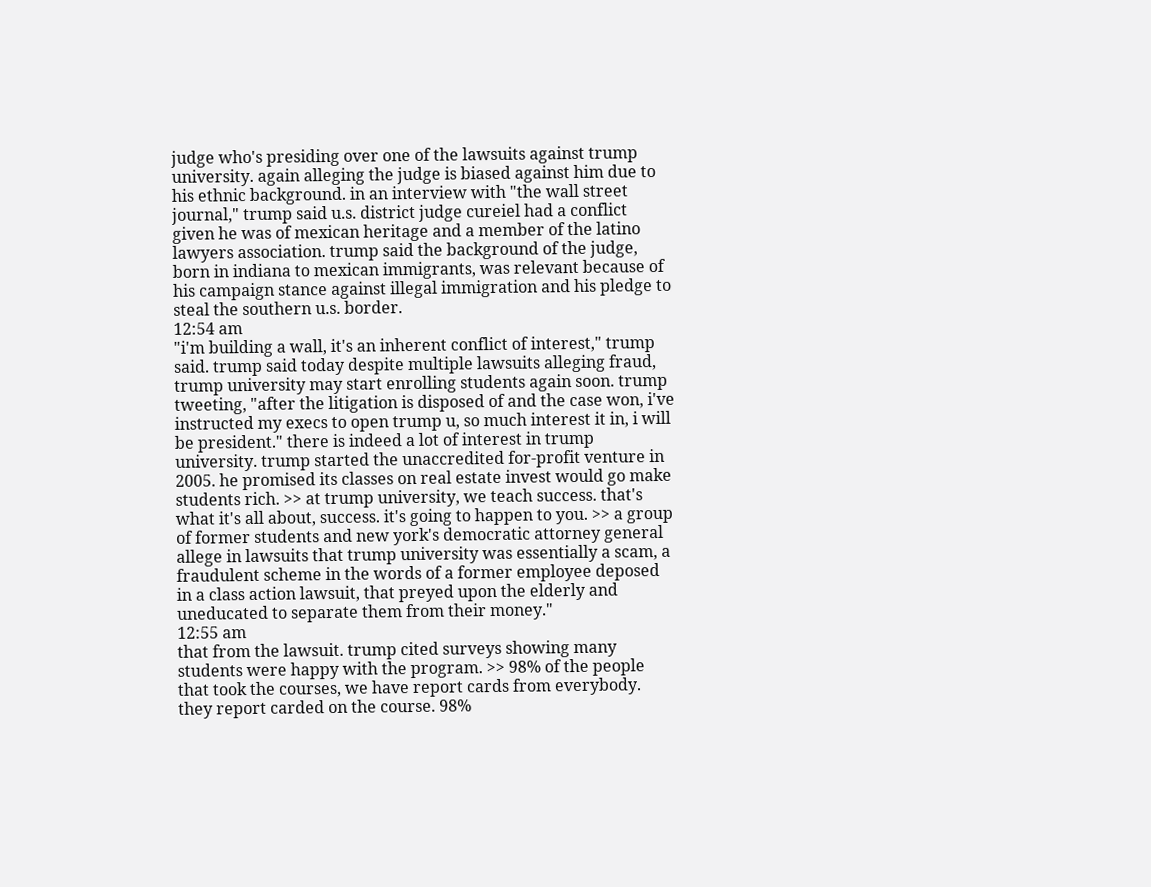judge who's presiding over one of the lawsuits against trump university. again alleging the judge is biased against him due to his ethnic background. in an interview with "the wall street journal," trump said u.s. district judge cureiel had a conflict given he was of mexican heritage and a member of the latino lawyers association. trump said the background of the judge, born in indiana to mexican immigrants, was relevant because of his campaign stance against illegal immigration and his pledge to steal the southern u.s. border.
12:54 am
"i'm building a wall, it's an inherent conflict of interest," trump said. trump said today despite multiple lawsuits alleging fraud, trump university may start enrolling students again soon. trump tweeting, "after the litigation is disposed of and the case won, i've instructed my execs to open trump u, so much interest it in, i will be president." there is indeed a lot of interest in trump university. trump started the unaccredited for-profit venture in 2005. he promised its classes on real estate invest would go make students rich. >> at trump university, we teach success. that's what it's all about, success. it's going to happen to you. >> a group of former students and new york's democratic attorney general allege in lawsuits that trump university was essentially a scam, a fraudulent scheme in the words of a former employee deposed in a class action lawsuit, that preyed upon the elderly and uneducated to separate them from their money."
12:55 am
that from the lawsuit. trump cited surveys showing many students were happy with the program. >> 98% of the people that took the courses, we have report cards from everybody. they report carded on the course. 98%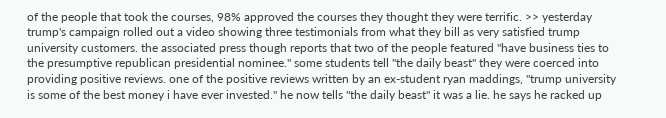of the people that took the courses, 98% approved the courses they thought they were terrific. >> yesterday trump's campaign rolled out a video showing three testimonials from what they bill as very satisfied trump university customers. the associated press though reports that two of the people featured "have business ties to the presumptive republican presidential nominee." some students tell "the daily beast" they were coerced into providing positive reviews. one of the positive reviews written by an ex-student ryan maddings, "trump university is some of the best money i have ever invested." he now tells "the daily beast" it was a lie. he says he racked up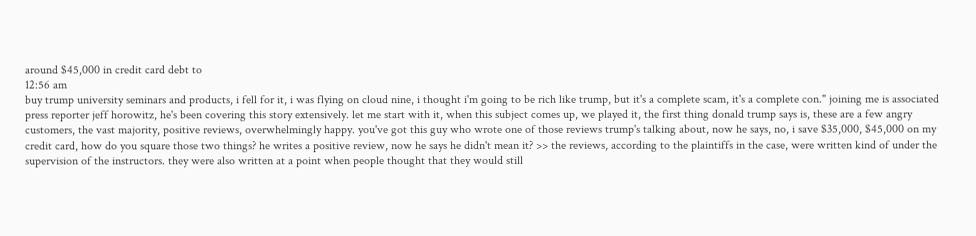around $45,000 in credit card debt to
12:56 am
buy trump university seminars and products, i fell for it, i was flying on cloud nine, i thought i'm going to be rich like trump, but it's a complete scam, it's a complete con." joining me is associated press reporter jeff horowitz, he's been covering this story extensively. let me start with it, when this subject comes up, we played it, the first thing donald trump says is, these are a few angry customers, the vast majority, positive reviews, overwhelmingly happy. you've got this guy who wrote one of those reviews trump's talking about, now he says, no, i save $35,000, $45,000 on my credit card, how do you square those two things? he writes a positive review, now he says he didn't mean it? >> the reviews, according to the plaintiffs in the case, were written kind of under the supervision of the instructors. they were also written at a point when people thought that they would still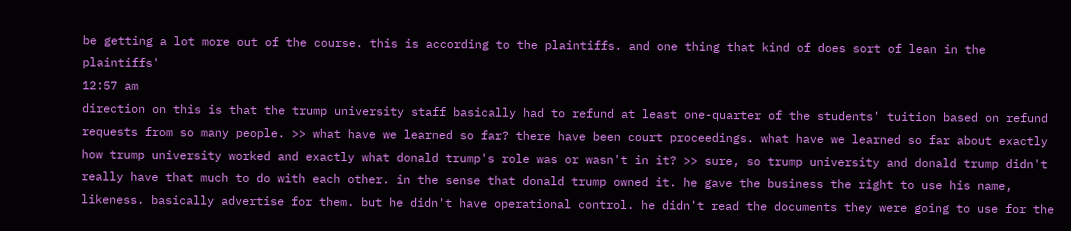be getting a lot more out of the course. this is according to the plaintiffs. and one thing that kind of does sort of lean in the plaintiffs'
12:57 am
direction on this is that the trump university staff basically had to refund at least one-quarter of the students' tuition based on refund requests from so many people. >> what have we learned so far? there have been court proceedings. what have we learned so far about exactly how trump university worked and exactly what donald trump's role was or wasn't in it? >> sure, so trump university and donald trump didn't really have that much to do with each other. in the sense that donald trump owned it. he gave the business the right to use his name, likeness. basically advertise for them. but he didn't have operational control. he didn't read the documents they were going to use for the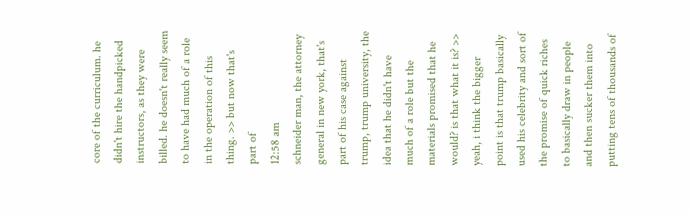core of the curriculum. he didn't hire the handpicked instructors, as they were billed. he doesn't really seem to have had much of a role in the operation of this thing. >> but now that's part of
12:58 am
schneider man, the attorney general in new york, that's part of his case against trump, trump university, the idea that he didn't have much of a role but the materials promised that he would? is that what it is? >> yeah, i think the bigger point is that trump basically used his celebrity and sort of the promise of quick riches to basically draw in people and then sucker them into putting tens of thousands of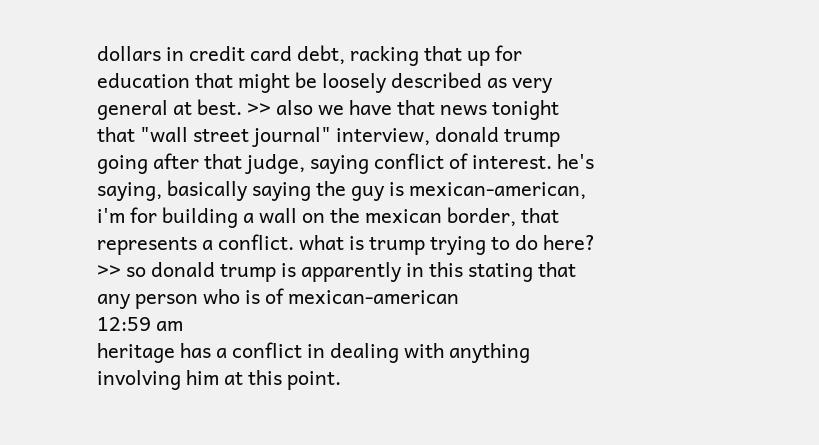dollars in credit card debt, racking that up for education that might be loosely described as very general at best. >> also we have that news tonight that "wall street journal" interview, donald trump going after that judge, saying conflict of interest. he's saying, basically saying the guy is mexican-american, i'm for building a wall on the mexican border, that represents a conflict. what is trump trying to do here? >> so donald trump is apparently in this stating that any person who is of mexican-american
12:59 am
heritage has a conflict in dealing with anything involving him at this point.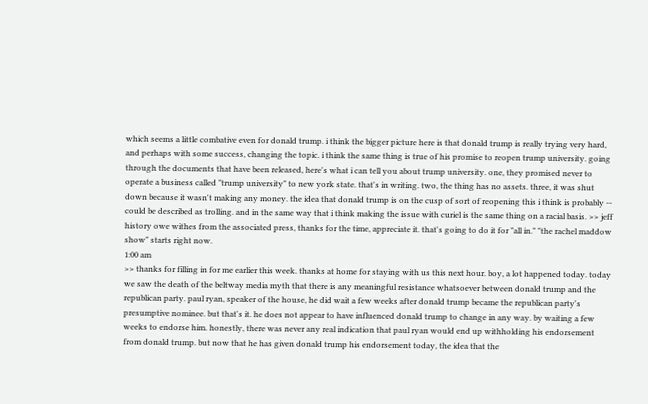which seems a little combative even for donald trump. i think the bigger picture here is that donald trump is really trying very hard, and perhaps with some success, changing the topic. i think the same thing is true of his promise to reopen trump university. going through the documents that have been released, here's what i can tell you about trump university. one, they promised never to operate a business called "trump university" to new york state. that's in writing. two, the thing has no assets. three, it was shut down because it wasn't making any money. the idea that donald trump is on the cusp of sort of reopening this i think is probably -- could be described as trolling. and in the same way that i think making the issue with curiel is the same thing on a racial basis. >> jeff history owe withes from the associated press, thanks for the time, appreciate it. that's going to do it for "all in." "the rachel maddow show" starts right now.
1:00 am
>> thanks for filling in for me earlier this week. thanks at home for staying with us this next hour. boy, a lot happened today. today we saw the death of the beltway media myth that there is any meaningful resistance whatsoever between donald trump and the republican party. paul ryan, speaker of the house, he did wait a few weeks after donald trump became the republican party's presumptive nominee. but that's it. he does not appear to have influenced donald trump to change in any way. by waiting a few weeks to endorse him. honestly, there was never any real indication that paul ryan would end up withholding his endorsement from donald trump. but now that he has given donald trump his endorsement today, the idea that the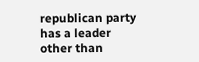republican party has a leader other than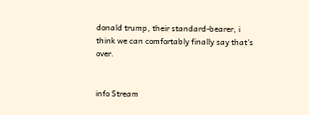donald trump, their standard-bearer, i think we can comfortably finally say that's over.


info Stream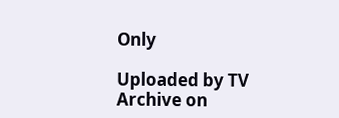Only

Uploaded by TV Archive on